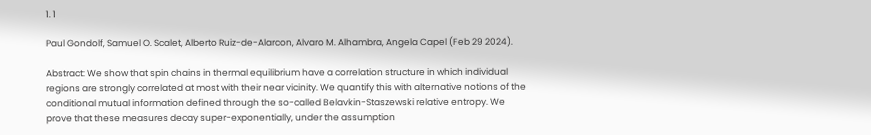1. 1

Paul Gondolf, Samuel O. Scalet, Alberto Ruiz-de-Alarcon, Alvaro M. Alhambra, Angela Capel (Feb 29 2024).

Abstract: We show that spin chains in thermal equilibrium have a correlation structure in which individual regions are strongly correlated at most with their near vicinity. We quantify this with alternative notions of the conditional mutual information defined through the so-called Belavkin-Staszewski relative entropy. We prove that these measures decay super-exponentially, under the assumption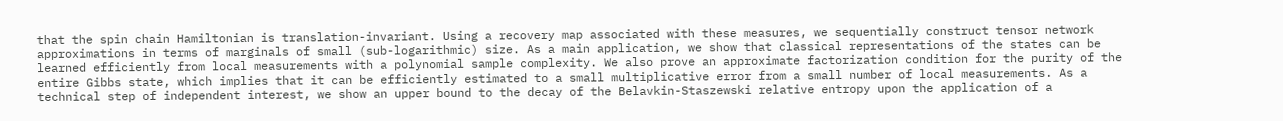that the spin chain Hamiltonian is translation-invariant. Using a recovery map associated with these measures, we sequentially construct tensor network approximations in terms of marginals of small (sub-logarithmic) size. As a main application, we show that classical representations of the states can be learned efficiently from local measurements with a polynomial sample complexity. We also prove an approximate factorization condition for the purity of the entire Gibbs state, which implies that it can be efficiently estimated to a small multiplicative error from a small number of local measurements. As a technical step of independent interest, we show an upper bound to the decay of the Belavkin-Staszewski relative entropy upon the application of a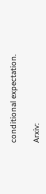conditional expectation.

Arxiv: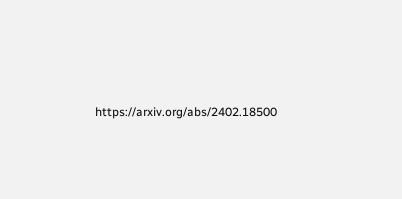https://arxiv.org/abs/2402.18500